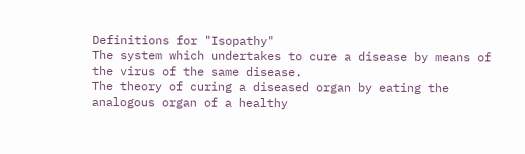Definitions for "Isopathy"
The system which undertakes to cure a disease by means of the virus of the same disease.
The theory of curing a diseased organ by eating the analogous organ of a healthy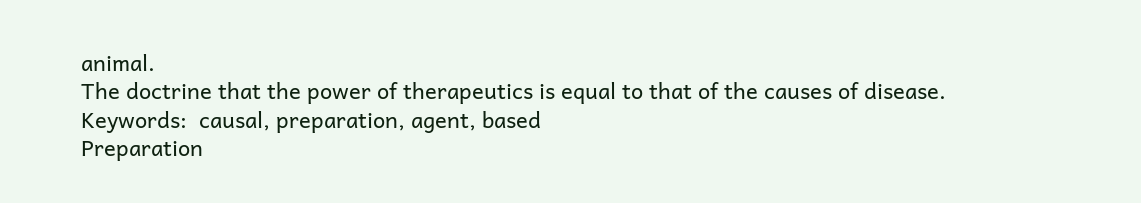animal.
The doctrine that the power of therapeutics is equal to that of the causes of disease.
Keywords:  causal, preparation, agent, based
Preparation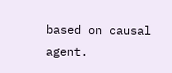based on causal agent.